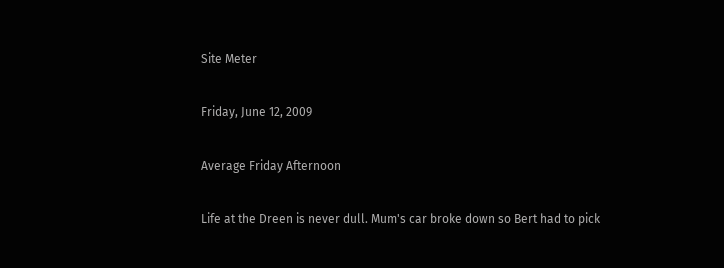Site Meter

Friday, June 12, 2009

Average Friday Afternoon

Life at the Dreen is never dull. Mum's car broke down so Bert had to pick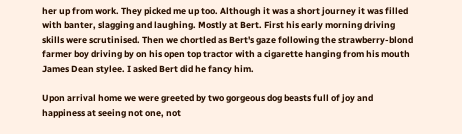her up from work. They picked me up too. Although it was a short journey it was filled with banter, slagging and laughing. Mostly at Bert. First his early morning driving skills were scrutinised. Then we chortled as Bert's gaze following the strawberry-blond farmer boy driving by on his open top tractor with a cigarette hanging from his mouth James Dean stylee. I asked Bert did he fancy him.

Upon arrival home we were greeted by two gorgeous dog beasts full of joy and happiness at seeing not one, not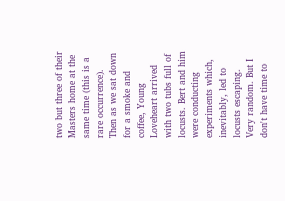two but three of their Masters home at the same time (this is a rare occurrence). Then as we sat down for a smoke and coffee, Young Loveheart arrived with two tubs full of locusts. Bert and him were conducting experiments which, inevitably, led to locusts escaping. Very random. But I don't have time to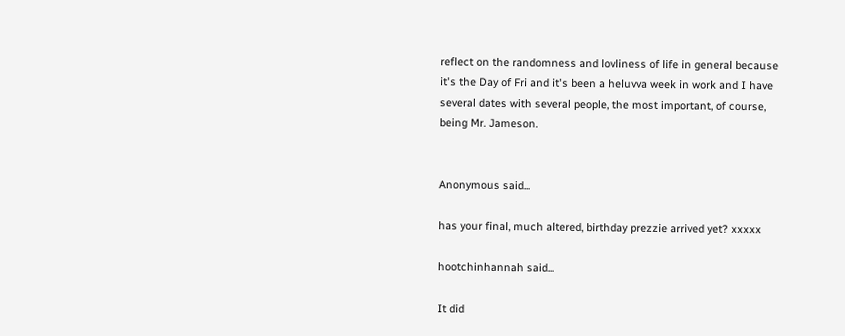reflect on the randomness and lovliness of life in general because it's the Day of Fri and it's been a heluvva week in work and I have several dates with several people, the most important, of course, being Mr. Jameson.


Anonymous said...

has your final, much altered, birthday prezzie arrived yet? xxxxx

hootchinhannah said...

It did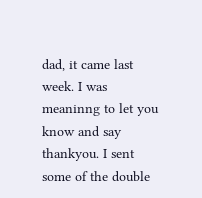dad, it came last week. I was meaninng to let you know and say thankyou. I sent some of the double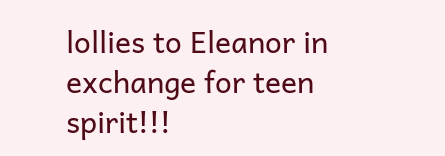lollies to Eleanor in exchange for teen spirit!!!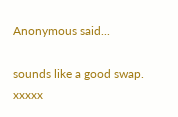Anonymous said...

sounds like a good swap. xxxxx